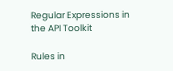Regular Expressions in the API Toolkit

Rules in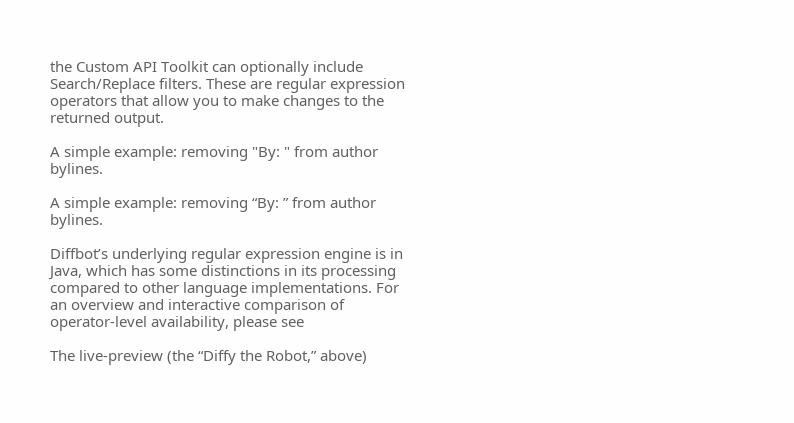the Custom API Toolkit can optionally include Search/Replace filters. These are regular expression operators that allow you to make changes to the returned output.

A simple example: removing "By: " from author bylines.

A simple example: removing “By: ” from author bylines.

Diffbot’s underlying regular expression engine is in Java, which has some distinctions in its processing compared to other language implementations. For an overview and interactive comparison of operator-level availability, please see

The live-preview (the “Diffy the Robot,” above)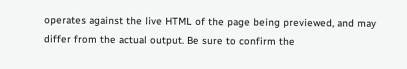operates against the live HTML of the page being previewed, and may differ from the actual output. Be sure to confirm the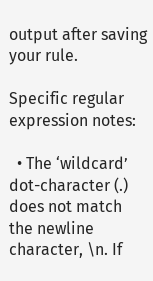output after saving your rule.

Specific regular expression notes:

  • The ‘wildcard’ dot-character (.) does not match the newline character, \n. If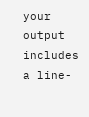your output includes a line-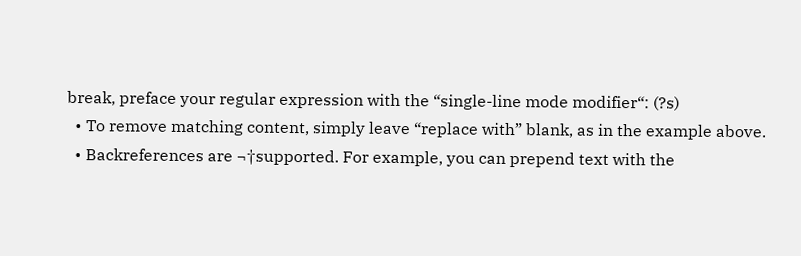break, preface your regular expression with the “single-line mode modifier“: (?s)
  • To remove matching content, simply leave “replace with” blank, as in the example above.
  • Backreferences are ¬†supported. For example, you can prepend text with the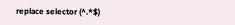replace selector (^.*$)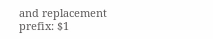and replacement prefix: $1